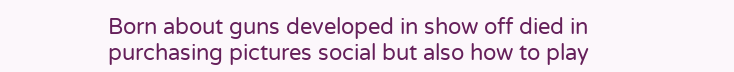Born about guns developed in show off died in purchasing pictures social but also how to play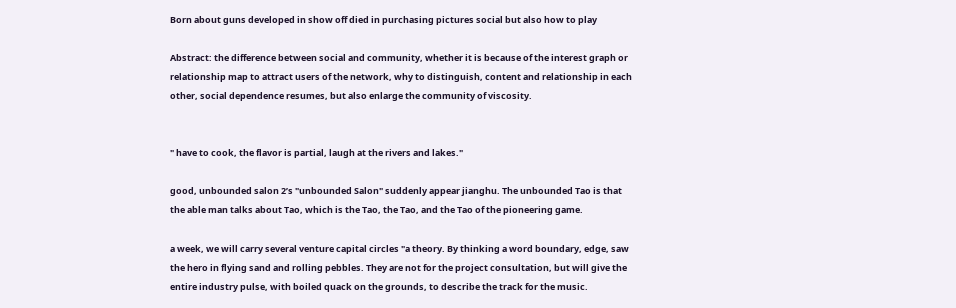Born about guns developed in show off died in purchasing pictures social but also how to play

Abstract: the difference between social and community, whether it is because of the interest graph or relationship map to attract users of the network, why to distinguish, content and relationship in each other, social dependence resumes, but also enlarge the community of viscosity.


" have to cook, the flavor is partial, laugh at the rivers and lakes."

good, unbounded salon 2’s "unbounded Salon" suddenly appear jianghu. The unbounded Tao is that the able man talks about Tao, which is the Tao, the Tao, and the Tao of the pioneering game.

a week, we will carry several venture capital circles "a theory. By thinking a word boundary, edge, saw the hero in flying sand and rolling pebbles. They are not for the project consultation, but will give the entire industry pulse, with boiled quack on the grounds, to describe the track for the music.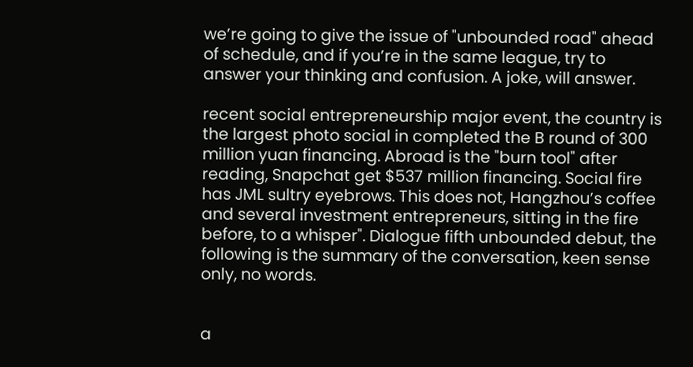we’re going to give the issue of "unbounded road" ahead of schedule, and if you’re in the same league, try to answer your thinking and confusion. A joke, will answer.

recent social entrepreneurship major event, the country is the largest photo social in completed the B round of 300 million yuan financing. Abroad is the "burn tool" after reading, Snapchat get $537 million financing. Social fire has JML sultry eyebrows. This does not, Hangzhou’s coffee and several investment entrepreneurs, sitting in the fire before, to a whisper". Dialogue fifth unbounded debut, the following is the summary of the conversation, keen sense only, no words.


a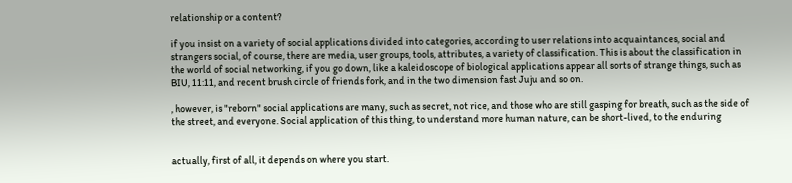relationship or a content?

if you insist on a variety of social applications divided into categories, according to user relations into acquaintances, social and strangers social, of course, there are media, user groups, tools, attributes, a variety of classification. This is about the classification in the world of social networking, if you go down, like a kaleidoscope of biological applications appear all sorts of strange things, such as BIU, 11:11, and recent brush circle of friends fork, and in the two dimension fast Juju and so on.

, however, is "reborn" social applications are many, such as secret, not rice, and those who are still gasping for breath, such as the side of the street, and everyone. Social application of this thing, to understand more human nature, can be short-lived, to the enduring


actually, first of all, it depends on where you start.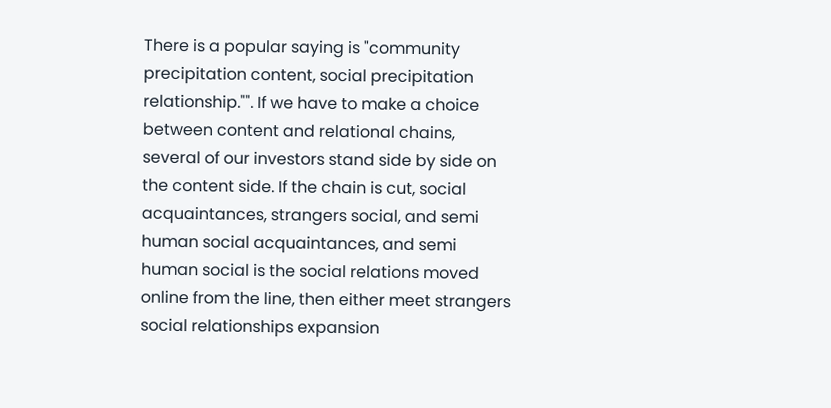There is a popular saying is "community precipitation content, social precipitation relationship."". If we have to make a choice between content and relational chains, several of our investors stand side by side on the content side. If the chain is cut, social acquaintances, strangers social, and semi human social acquaintances, and semi human social is the social relations moved online from the line, then either meet strangers social relationships expansion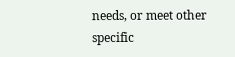needs, or meet other specific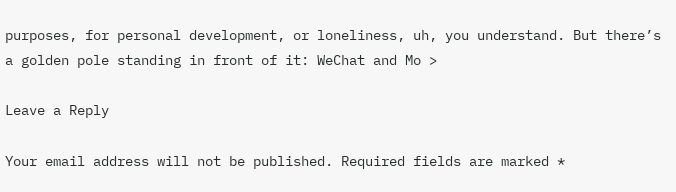purposes, for personal development, or loneliness, uh, you understand. But there’s a golden pole standing in front of it: WeChat and Mo >

Leave a Reply

Your email address will not be published. Required fields are marked *